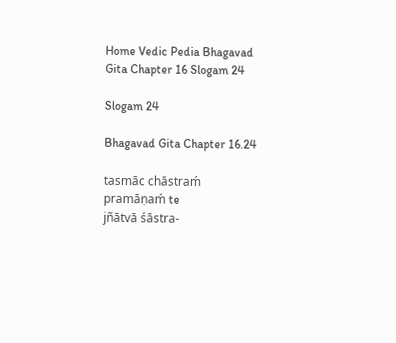Home Vedic Pedia Bhagavad Gita Chapter 16 Slogam 24

Slogam 24

Bhagavad Gita Chapter 16.24

tasmāc chāstraḿ pramāṇaḿ te
jñātvā śāstra-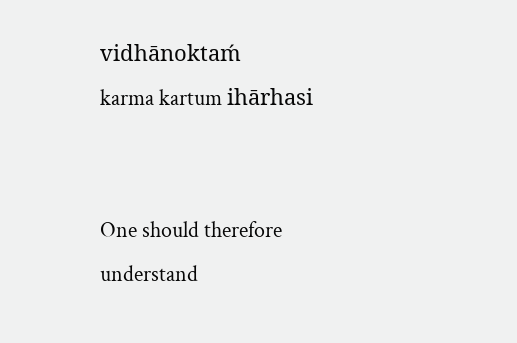vidhānoktaḿ
karma kartum ihārhasi


One should therefore understand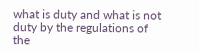what is duty and what is not duty by the regulations of the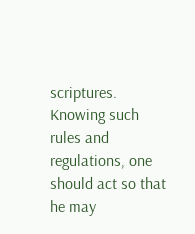scriptures. Knowing such rules and regulations, one should act so that he may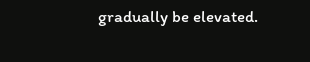gradually be elevated.